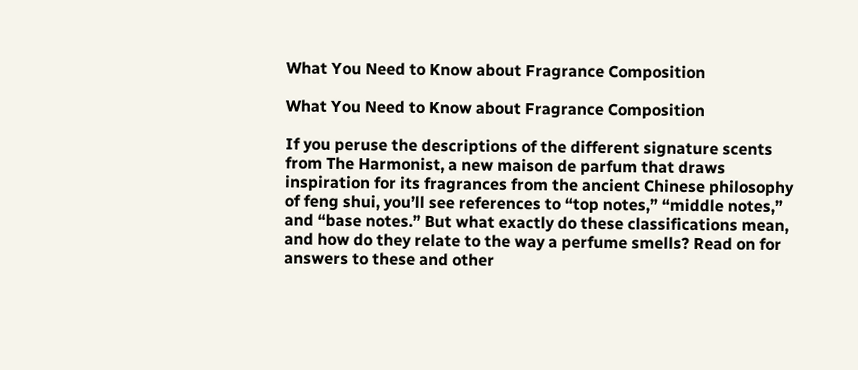What You Need to Know about Fragrance Composition

What You Need to Know about Fragrance Composition

If you peruse the descriptions of the different signature scents from The Harmonist, a new maison de parfum that draws inspiration for its fragrances from the ancient Chinese philosophy of feng shui, you’ll see references to “top notes,” “middle notes,” and “base notes.” But what exactly do these classifications mean, and how do they relate to the way a perfume smells? Read on for answers to these and other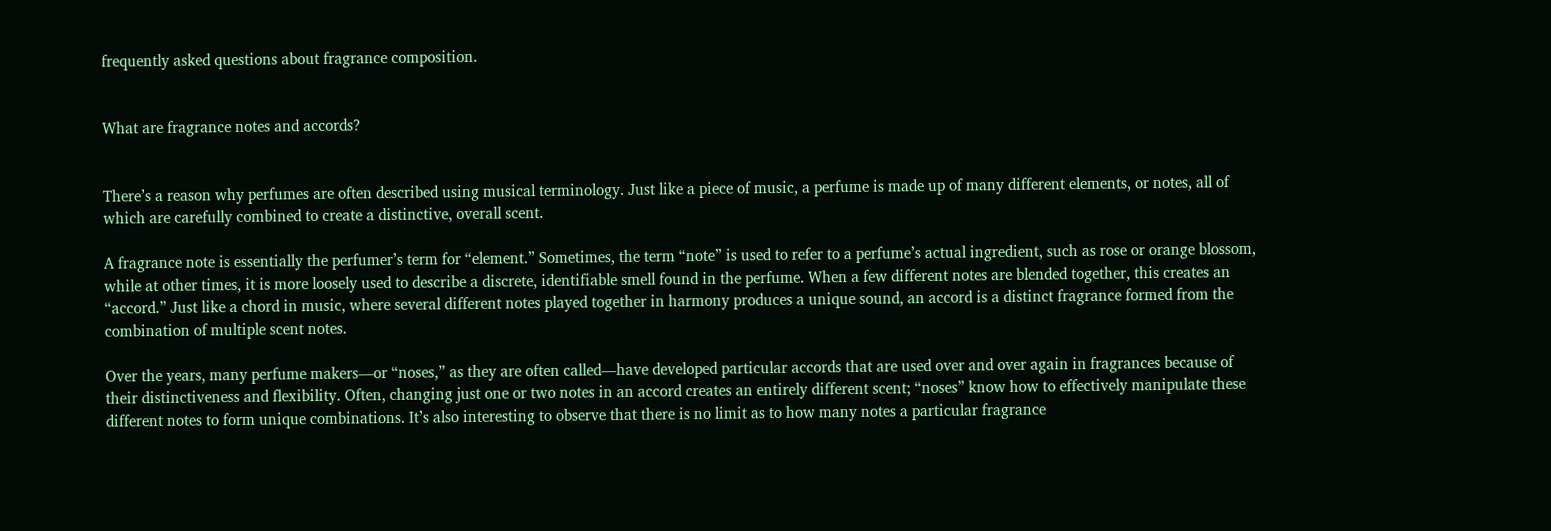frequently asked questions about fragrance composition.


What are fragrance notes and accords?


There’s a reason why perfumes are often described using musical terminology. Just like a piece of music, a perfume is made up of many different elements, or notes, all of which are carefully combined to create a distinctive, overall scent.

A fragrance note is essentially the perfumer’s term for “element.” Sometimes, the term “note” is used to refer to a perfume’s actual ingredient, such as rose or orange blossom, while at other times, it is more loosely used to describe a discrete, identifiable smell found in the perfume. When a few different notes are blended together, this creates an “accord.” Just like a chord in music, where several different notes played together in harmony produces a unique sound, an accord is a distinct fragrance formed from the combination of multiple scent notes.

Over the years, many perfume makers—or “noses,” as they are often called—have developed particular accords that are used over and over again in fragrances because of their distinctiveness and flexibility. Often, changing just one or two notes in an accord creates an entirely different scent; “noses” know how to effectively manipulate these different notes to form unique combinations. It’s also interesting to observe that there is no limit as to how many notes a particular fragrance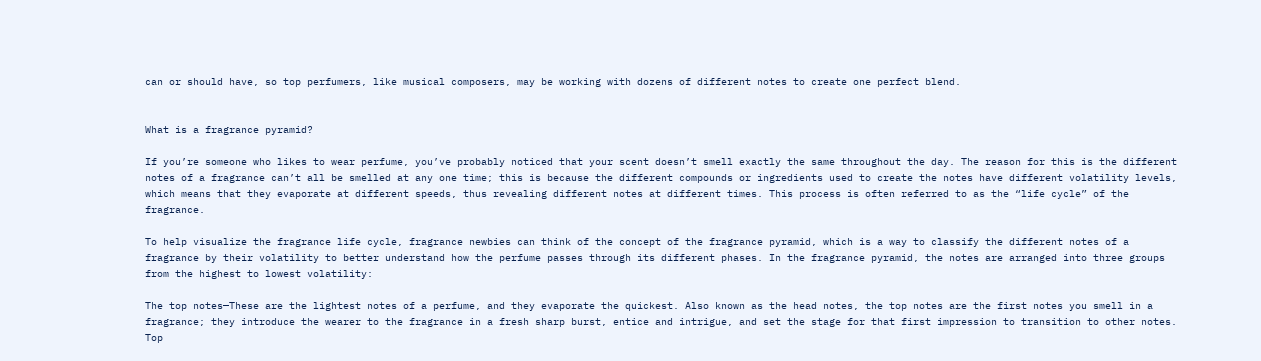can or should have, so top perfumers, like musical composers, may be working with dozens of different notes to create one perfect blend.


What is a fragrance pyramid?

If you’re someone who likes to wear perfume, you’ve probably noticed that your scent doesn’t smell exactly the same throughout the day. The reason for this is the different notes of a fragrance can’t all be smelled at any one time; this is because the different compounds or ingredients used to create the notes have different volatility levels, which means that they evaporate at different speeds, thus revealing different notes at different times. This process is often referred to as the “life cycle” of the fragrance.

To help visualize the fragrance life cycle, fragrance newbies can think of the concept of the fragrance pyramid, which is a way to classify the different notes of a fragrance by their volatility to better understand how the perfume passes through its different phases. In the fragrance pyramid, the notes are arranged into three groups from the highest to lowest volatility:

The top notes—These are the lightest notes of a perfume, and they evaporate the quickest. Also known as the head notes, the top notes are the first notes you smell in a fragrance; they introduce the wearer to the fragrance in a fresh sharp burst, entice and intrigue, and set the stage for that first impression to transition to other notes. Top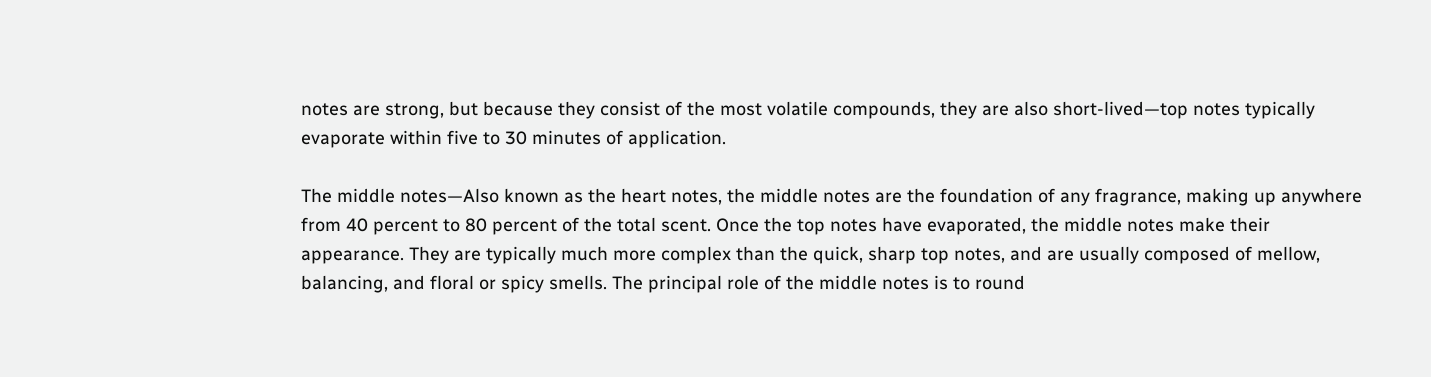notes are strong, but because they consist of the most volatile compounds, they are also short-lived—top notes typically evaporate within five to 30 minutes of application.

The middle notes—Also known as the heart notes, the middle notes are the foundation of any fragrance, making up anywhere from 40 percent to 80 percent of the total scent. Once the top notes have evaporated, the middle notes make their appearance. They are typically much more complex than the quick, sharp top notes, and are usually composed of mellow, balancing, and floral or spicy smells. The principal role of the middle notes is to round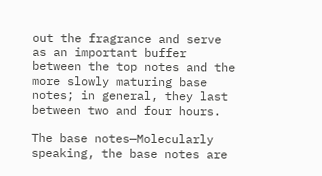out the fragrance and serve as an important buffer between the top notes and the more slowly maturing base notes; in general, they last between two and four hours.

The base notes—Molecularly speaking, the base notes are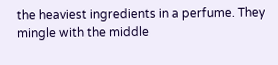the heaviest ingredients in a perfume. They mingle with the middle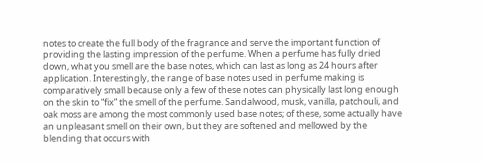notes to create the full body of the fragrance and serve the important function of providing the lasting impression of the perfume. When a perfume has fully dried down, what you smell are the base notes, which can last as long as 24 hours after application. Interestingly, the range of base notes used in perfume making is comparatively small because only a few of these notes can physically last long enough on the skin to “fix” the smell of the perfume. Sandalwood, musk, vanilla, patchouli, and oak moss are among the most commonly used base notes; of these, some actually have an unpleasant smell on their own, but they are softened and mellowed by the blending that occurs with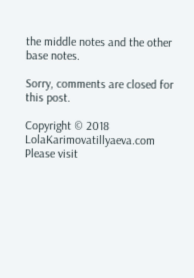the middle notes and the other base notes.

Sorry, comments are closed for this post.

Copyright © 2018 LolaKarimovatillyaeva.com
Please visit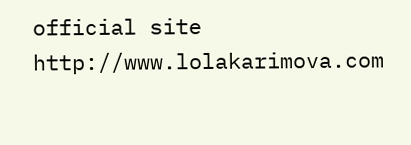official site http://www.lolakarimova.com